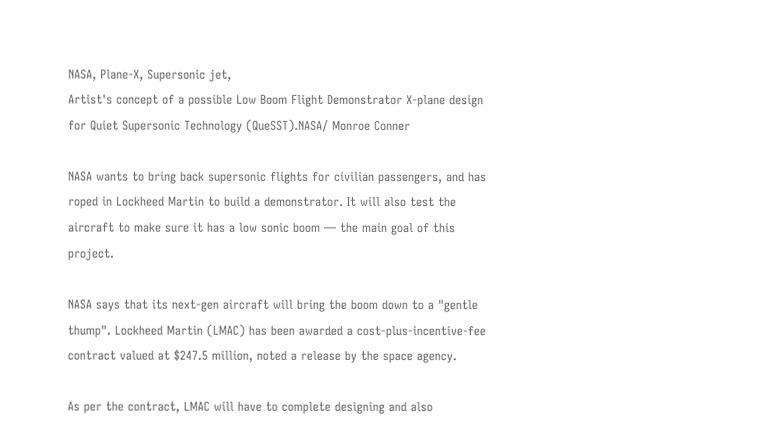NASA, Plane-X, Supersonic jet,
Artist's concept of a possible Low Boom Flight Demonstrator X-plane design for Quiet Supersonic Technology (QueSST).NASA/ Monroe Conner

NASA wants to bring back supersonic flights for civilian passengers, and has roped in Lockheed Martin to build a demonstrator. It will also test the aircraft to make sure it has a low sonic boom — the main goal of this project.

NASA says that its next-gen aircraft will bring the boom down to a "gentle thump". Lockheed Martin (LMAC) has been awarded a cost-plus-incentive-fee contract valued at $247.5 million, noted a release by the space agency.

As per the contract, LMAC will have to complete designing and also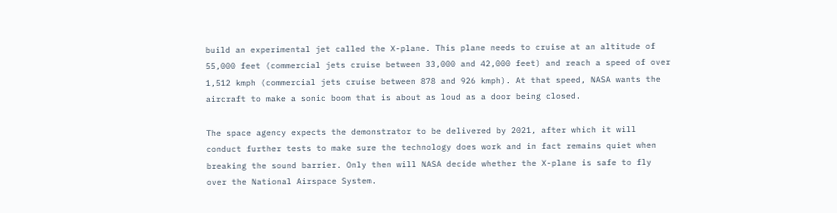build an experimental jet called the X-plane. This plane needs to cruise at an altitude of 55,000 feet (commercial jets cruise between 33,000 and 42,000 feet) and reach a speed of over 1,512 kmph (commercial jets cruise between 878 and 926 kmph). At that speed, NASA wants the aircraft to make a sonic boom that is about as loud as a door being closed.

The space agency expects the demonstrator to be delivered by 2021, after which it will conduct further tests to make sure the technology does work and in fact remains quiet when breaking the sound barrier. Only then will NASA decide whether the X-plane is safe to fly over the National Airspace System.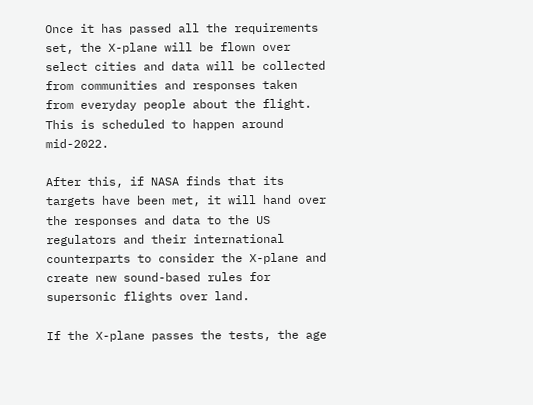Once it has passed all the requirements set, the X-plane will be flown over select cities and data will be collected from communities and responses taken from everyday people about the flight. This is scheduled to happen around mid-2022.

After this, if NASA finds that its targets have been met, it will hand over the responses and data to the US regulators and their international counterparts to consider the X-plane and create new sound-based rules for supersonic flights over land.

If the X-plane passes the tests, the age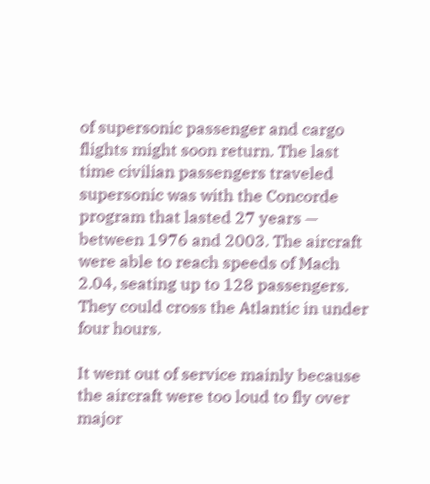of supersonic passenger and cargo flights might soon return. The last time civilian passengers traveled supersonic was with the Concorde program that lasted 27 years — between 1976 and 2003. The aircraft were able to reach speeds of Mach 2.04, seating up to 128 passengers. They could cross the Atlantic in under four hours.

It went out of service mainly because the aircraft were too loud to fly over major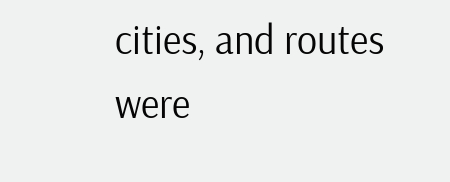cities, and routes were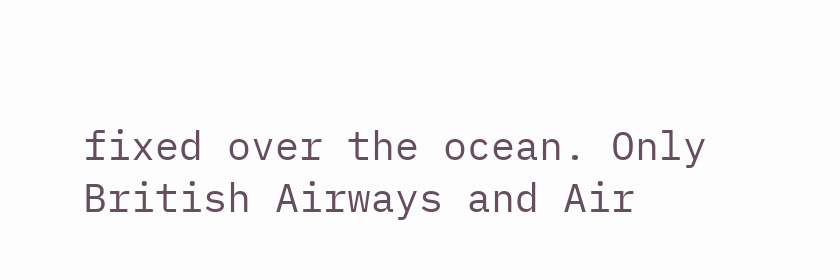fixed over the ocean. Only British Airways and Air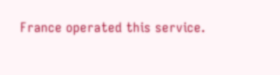France operated this service.